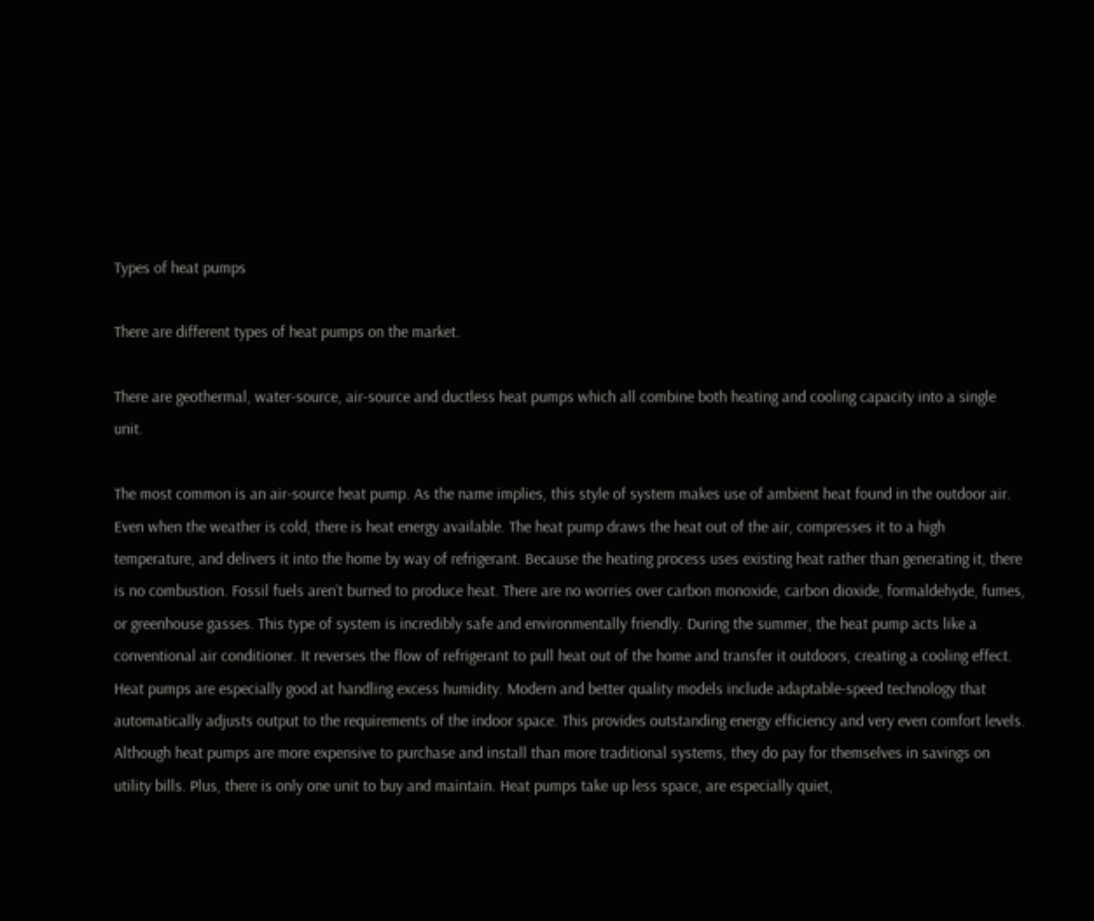Types of heat pumps

There are different types of heat pumps on the market.

There are geothermal, water-source, air-source and ductless heat pumps which all combine both heating and cooling capacity into a single unit.

The most common is an air-source heat pump. As the name implies, this style of system makes use of ambient heat found in the outdoor air. Even when the weather is cold, there is heat energy available. The heat pump draws the heat out of the air, compresses it to a high temperature, and delivers it into the home by way of refrigerant. Because the heating process uses existing heat rather than generating it, there is no combustion. Fossil fuels aren’t burned to produce heat. There are no worries over carbon monoxide, carbon dioxide, formaldehyde, fumes, or greenhouse gasses. This type of system is incredibly safe and environmentally friendly. During the summer, the heat pump acts like a conventional air conditioner. It reverses the flow of refrigerant to pull heat out of the home and transfer it outdoors, creating a cooling effect. Heat pumps are especially good at handling excess humidity. Modern and better quality models include adaptable-speed technology that automatically adjusts output to the requirements of the indoor space. This provides outstanding energy efficiency and very even comfort levels. Although heat pumps are more expensive to purchase and install than more traditional systems, they do pay for themselves in savings on utility bills. Plus, there is only one unit to buy and maintain. Heat pumps take up less space, are especially quiet,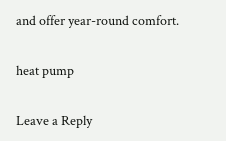and offer year-round comfort.

heat pump

Leave a Reply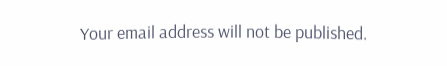Your email address will not be published.